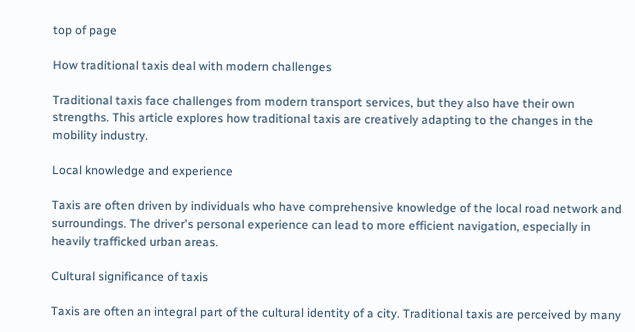top of page

How traditional taxis deal with modern challenges

Traditional taxis face challenges from modern transport services, but they also have their own strengths. This article explores how traditional taxis are creatively adapting to the changes in the mobility industry.

Local knowledge and experience

Taxis are often driven by individuals who have comprehensive knowledge of the local road network and surroundings. The driver's personal experience can lead to more efficient navigation, especially in heavily trafficked urban areas.

Cultural significance of taxis

Taxis are often an integral part of the cultural identity of a city. Traditional taxis are perceived by many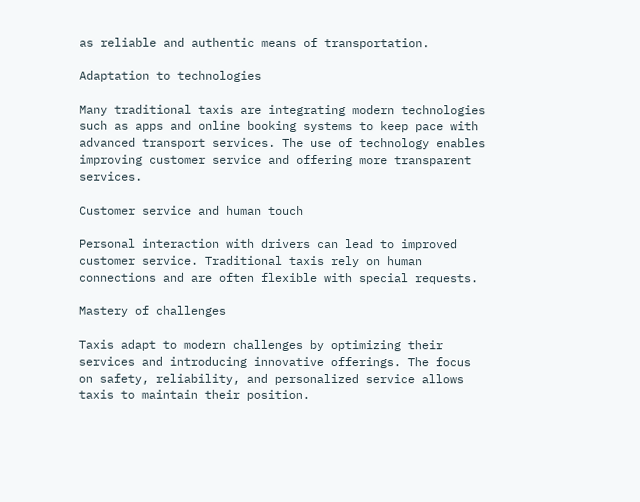as reliable and authentic means of transportation.

Adaptation to technologies

Many traditional taxis are integrating modern technologies such as apps and online booking systems to keep pace with advanced transport services. The use of technology enables improving customer service and offering more transparent services.

Customer service and human touch

Personal interaction with drivers can lead to improved customer service. Traditional taxis rely on human connections and are often flexible with special requests.

Mastery of challenges

Taxis adapt to modern challenges by optimizing their services and introducing innovative offerings. The focus on safety, reliability, and personalized service allows taxis to maintain their position.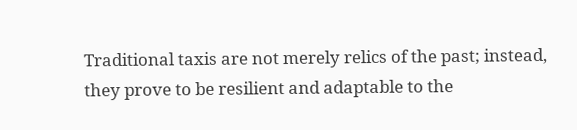Traditional taxis are not merely relics of the past; instead, they prove to be resilient and adaptable to the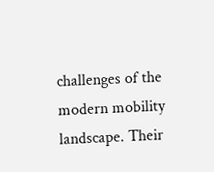challenges of the modern mobility landscape. Their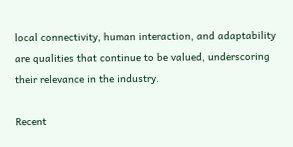local connectivity, human interaction, and adaptability are qualities that continue to be valued, underscoring their relevance in the industry.

Recent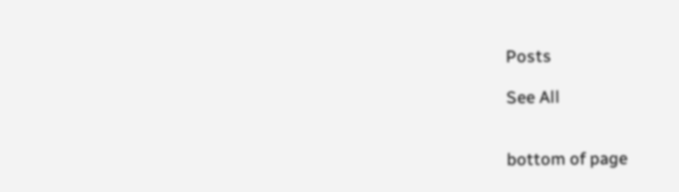Posts

See All


bottom of page